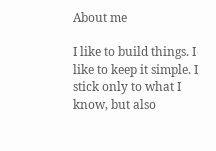About me

I like to build things. I like to keep it simple. I stick only to what I know, but also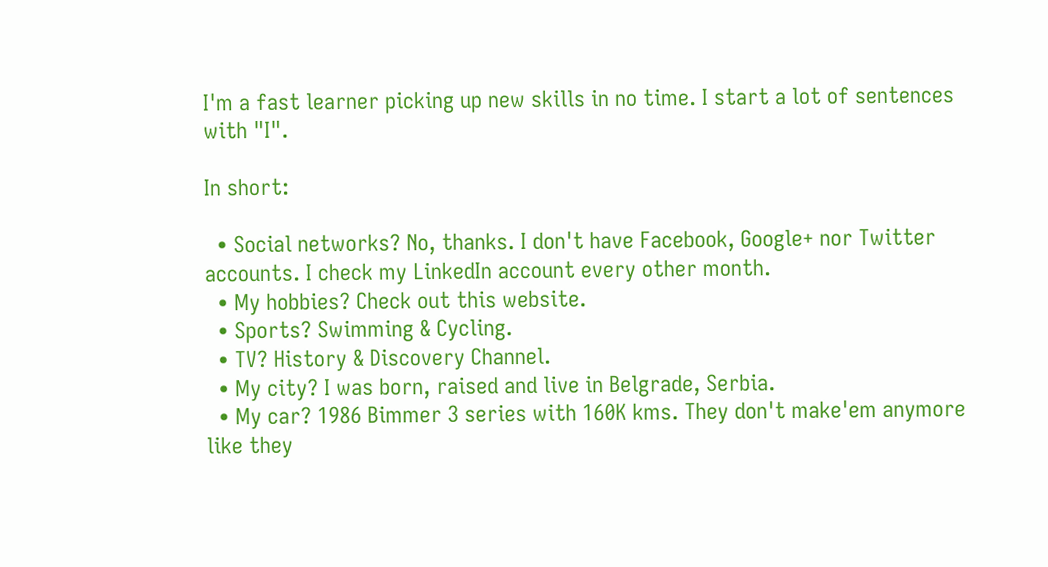I'm a fast learner picking up new skills in no time. I start a lot of sentences with "I".

In short:

  • Social networks? No, thanks. I don't have Facebook, Google+ nor Twitter accounts. I check my LinkedIn account every other month.
  • My hobbies? Check out this website.
  • Sports? Swimming & Cycling.
  • TV? History & Discovery Channel.
  • My city? I was born, raised and live in Belgrade, Serbia.
  • My car? 1986 Bimmer 3 series with 160K kms. They don't make'em anymore like they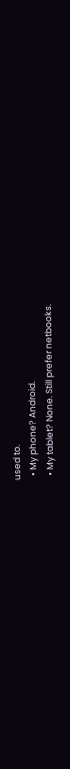used to.
  • My phone? Android.
  • My tablet? None. Still prefer netbooks.